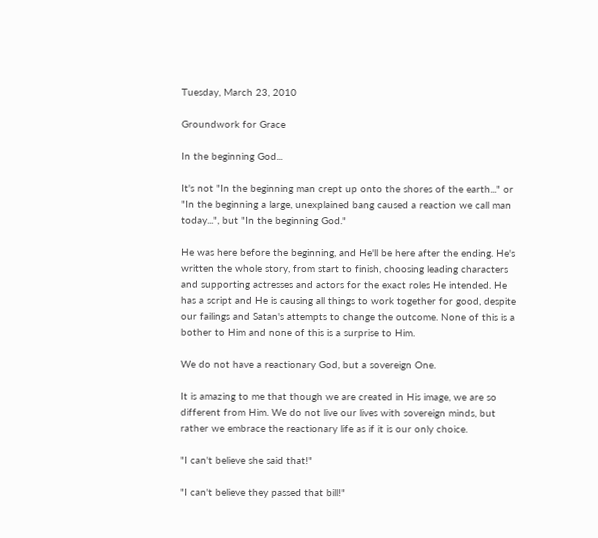Tuesday, March 23, 2010

Groundwork for Grace

In the beginning God...

It's not "In the beginning man crept up onto the shores of the earth..." or "In the beginning a large, unexplained bang caused a reaction we call man today...", but "In the beginning God."

He was here before the beginning, and He'll be here after the ending. He's written the whole story, from start to finish, choosing leading characters and supporting actresses and actors for the exact roles He intended. He has a script and He is causing all things to work together for good, despite our failings and Satan's attempts to change the outcome. None of this is a bother to Him and none of this is a surprise to Him.

We do not have a reactionary God, but a sovereign One.

It is amazing to me that though we are created in His image, we are so different from Him. We do not live our lives with sovereign minds, but rather we embrace the reactionary life as if it is our only choice.

"I can't believe she said that!"

"I can't believe they passed that bill!"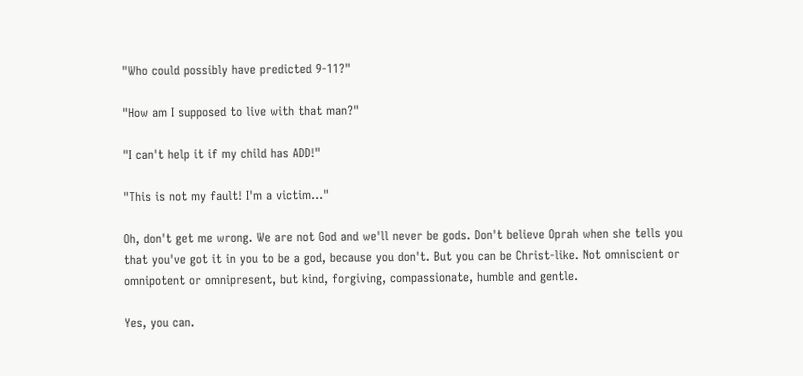"Who could possibly have predicted 9-11?"

"How am I supposed to live with that man?"

"I can't help it if my child has ADD!"

"This is not my fault! I'm a victim..."

Oh, don't get me wrong. We are not God and we'll never be gods. Don't believe Oprah when she tells you that you've got it in you to be a god, because you don't. But you can be Christ-like. Not omniscient or omnipotent or omnipresent, but kind, forgiving, compassionate, humble and gentle.

Yes, you can.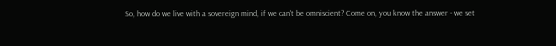So, how do we live with a sovereign mind, if we can't be omniscient? Come on, you know the answer - we set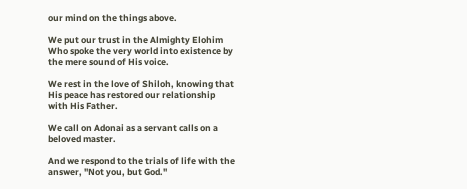our mind on the things above.

We put our trust in the Almighty Elohim Who spoke the very world into existence by the mere sound of His voice.

We rest in the love of Shiloh, knowing that His peace has restored our relationship with His Father.

We call on Adonai as a servant calls on a beloved master.

And we respond to the trials of life with the answer, "Not you, but God."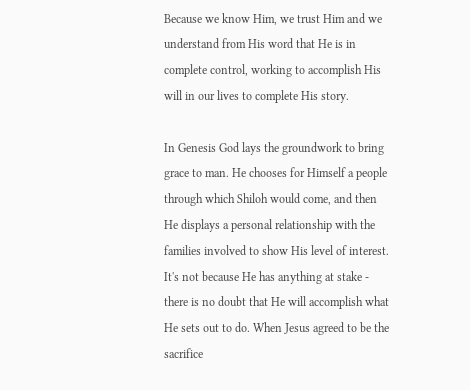Because we know Him, we trust Him and we understand from His word that He is in complete control, working to accomplish His will in our lives to complete His story.

In Genesis God lays the groundwork to bring grace to man. He chooses for Himself a people through which Shiloh would come, and then He displays a personal relationship with the families involved to show His level of interest. It's not because He has anything at stake - there is no doubt that He will accomplish what He sets out to do. When Jesus agreed to be the sacrifice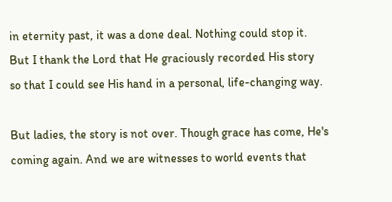in eternity past, it was a done deal. Nothing could stop it. But I thank the Lord that He graciously recorded His story so that I could see His hand in a personal, life-changing way.

But ladies, the story is not over. Though grace has come, He's coming again. And we are witnesses to world events that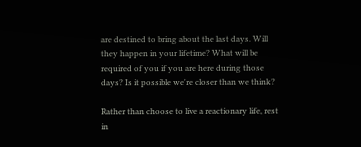are destined to bring about the last days. Will they happen in your lifetime? What will be required of you if you are here during those days? Is it possible we're closer than we think?

Rather than choose to live a reactionary life, rest in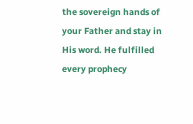the sovereign hands of your Father and stay in His word. He fulfilled every prophecy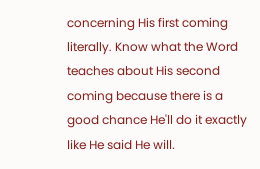concerning His first coming literally. Know what the Word teaches about His second coming because there is a good chance He'll do it exactly like He said He will.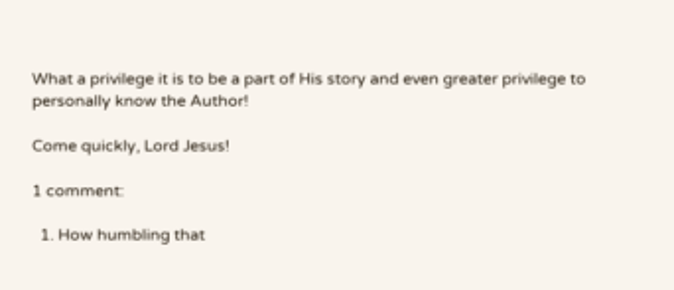What a privilege it is to be a part of His story and even greater privilege to personally know the Author!

Come quickly, Lord Jesus!

1 comment:

  1. How humbling that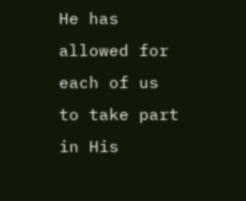He has allowed for each of us to take part in His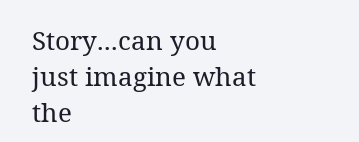Story...can you just imagine what the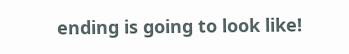ending is going to look like!